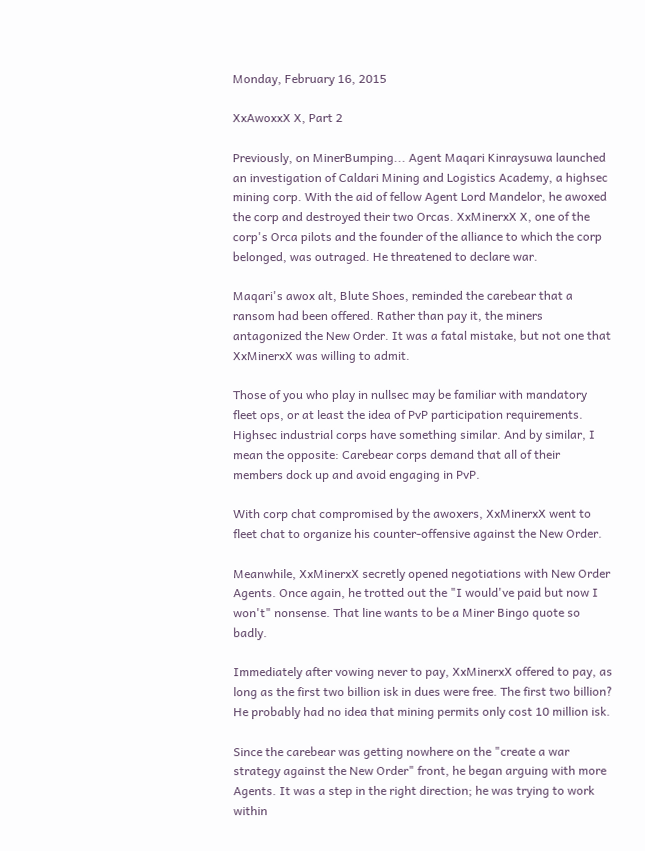Monday, February 16, 2015

XxAwoxxX X, Part 2

Previously, on MinerBumping... Agent Maqari Kinraysuwa launched an investigation of Caldari Mining and Logistics Academy, a highsec mining corp. With the aid of fellow Agent Lord Mandelor, he awoxed the corp and destroyed their two Orcas. XxMinerxX X, one of the corp's Orca pilots and the founder of the alliance to which the corp belonged, was outraged. He threatened to declare war.

Maqari's awox alt, Blute Shoes, reminded the carebear that a ransom had been offered. Rather than pay it, the miners antagonized the New Order. It was a fatal mistake, but not one that XxMinerxX was willing to admit.

Those of you who play in nullsec may be familiar with mandatory fleet ops, or at least the idea of PvP participation requirements. Highsec industrial corps have something similar. And by similar, I mean the opposite: Carebear corps demand that all of their members dock up and avoid engaging in PvP.

With corp chat compromised by the awoxers, XxMinerxX went to fleet chat to organize his counter-offensive against the New Order.

Meanwhile, XxMinerxX secretly opened negotiations with New Order Agents. Once again, he trotted out the "I would've paid but now I won't" nonsense. That line wants to be a Miner Bingo quote so badly.

Immediately after vowing never to pay, XxMinerxX offered to pay, as long as the first two billion isk in dues were free. The first two billion? He probably had no idea that mining permits only cost 10 million isk.

Since the carebear was getting nowhere on the "create a war strategy against the New Order" front, he began arguing with more Agents. It was a step in the right direction; he was trying to work within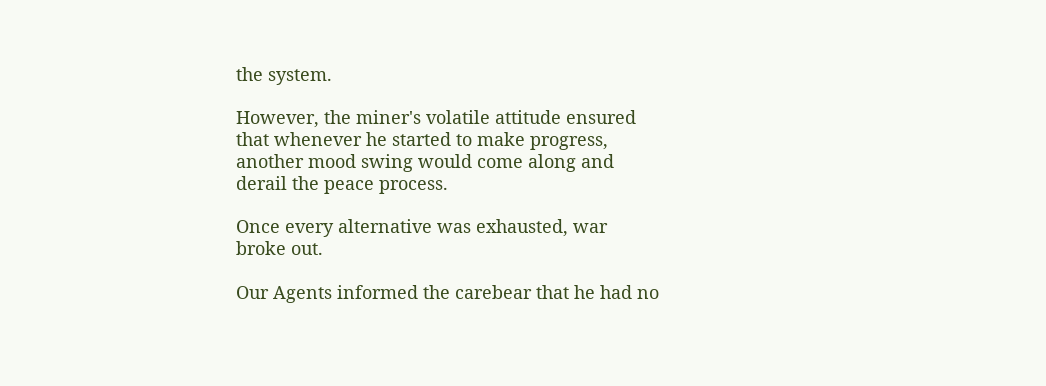the system.

However, the miner's volatile attitude ensured that whenever he started to make progress, another mood swing would come along and derail the peace process.

Once every alternative was exhausted, war broke out.

Our Agents informed the carebear that he had no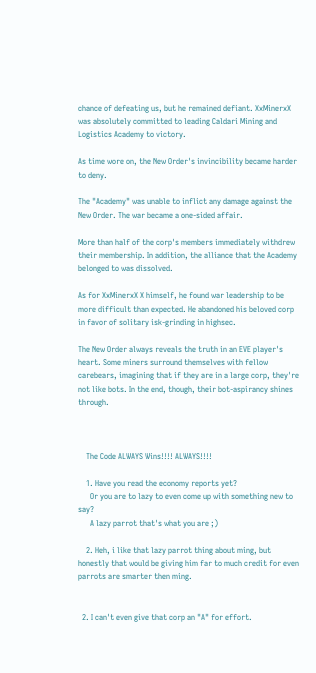chance of defeating us, but he remained defiant. XxMinerxX was absolutely committed to leading Caldari Mining and Logistics Academy to victory.

As time wore on, the New Order's invincibility became harder to deny.

The "Academy" was unable to inflict any damage against the New Order. The war became a one-sided affair.

More than half of the corp's members immediately withdrew their membership. In addition, the alliance that the Academy belonged to was dissolved.

As for XxMinerxX X himself, he found war leadership to be more difficult than expected. He abandoned his beloved corp in favor of solitary isk-grinding in highsec.

The New Order always reveals the truth in an EVE player's heart. Some miners surround themselves with fellow carebears, imagining that if they are in a large corp, they're not like bots. In the end, though, their bot-aspirancy shines through.



    The Code ALWAYS Wins!!!! ALWAYS!!!!

    1. Have you read the economy reports yet?
      Or you are to lazy to even come up with something new to say?
      A lazy parrot that's what you are ;)

    2. Heh, i like that lazy parrot thing about ming, but honestly that would be giving him far to much credit for even parrots are smarter then ming.


  2. I can't even give that corp an "A" for effort.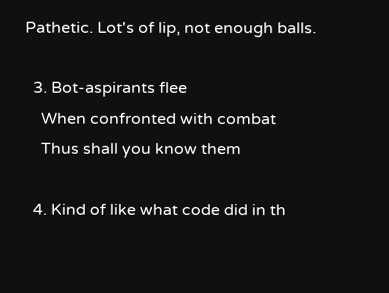Pathetic. Lot's of lip, not enough balls.

  3. Bot-aspirants flee
    When confronted with combat
    Thus shall you know them

  4. Kind of like what code did in th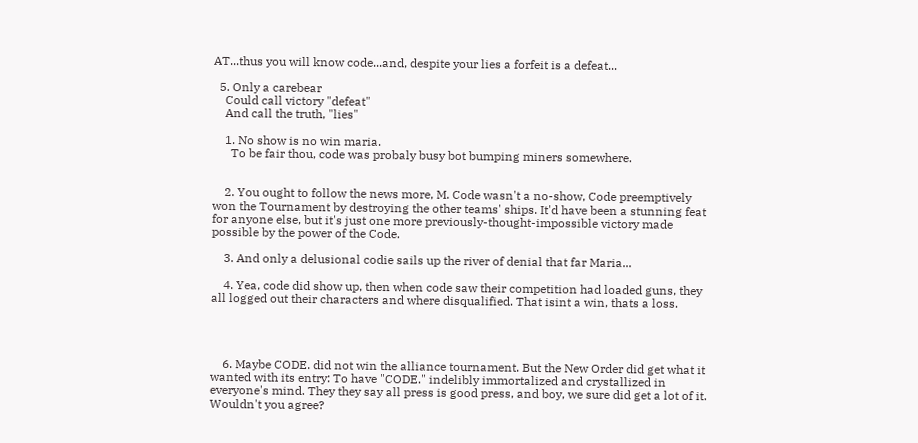AT...thus you will know code...and, despite your lies a forfeit is a defeat...

  5. Only a carebear
    Could call victory "defeat"
    And call the truth, "lies"

    1. No show is no win maria.
      To be fair thou, code was probaly busy bot bumping miners somewhere.


    2. You ought to follow the news more, M. Code wasn't a no-show, Code preemptively won the Tournament by destroying the other teams' ships. It'd have been a stunning feat for anyone else, but it's just one more previously-thought-impossible victory made possible by the power of the Code.

    3. And only a delusional codie sails up the river of denial that far Maria...

    4. Yea, code did show up, then when code saw their competition had loaded guns, they all logged out their characters and where disqualified. That isint a win, thats a loss.




    6. Maybe CODE. did not win the alliance tournament. But the New Order did get what it wanted with its entry: To have "CODE." indelibly immortalized and crystallized in everyone's mind. They they say all press is good press, and boy, we sure did get a lot of it. Wouldn't you agree?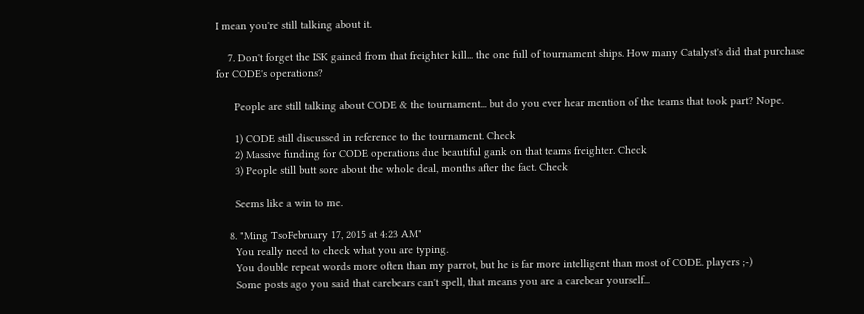I mean you're still talking about it.

    7. Don't forget the ISK gained from that freighter kill... the one full of tournament ships. How many Catalyst's did that purchase for CODE's operations?

      People are still talking about CODE & the tournament... but do you ever hear mention of the teams that took part? Nope.

      1) CODE still discussed in reference to the tournament. Check
      2) Massive funding for CODE operations due beautiful gank on that teams freighter. Check
      3) People still butt sore about the whole deal, months after the fact. Check

      Seems like a win to me.

    8. "Ming TsoFebruary 17, 2015 at 4:23 AM"
      You really need to check what you are typing.
      You double repeat words more often than my parrot, but he is far more intelligent than most of CODE. players ;-)
      Some posts ago you said that carebears can't spell, that means you are a carebear yourself...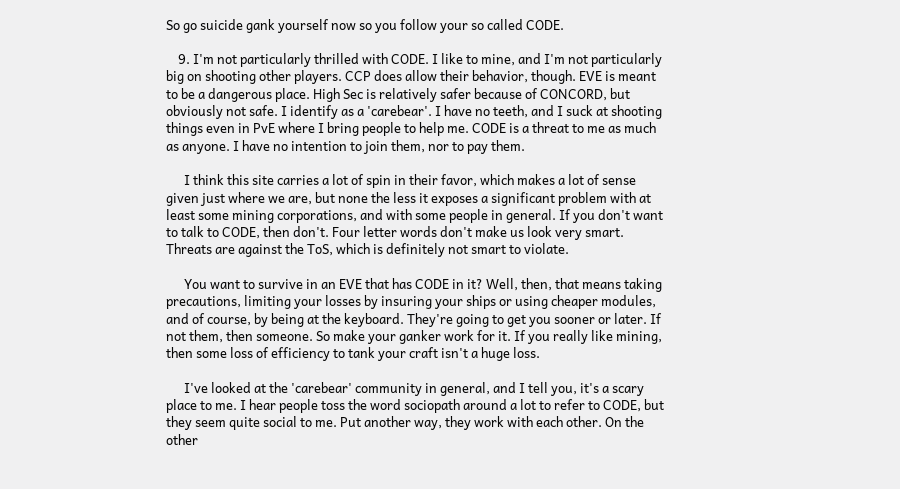So go suicide gank yourself now so you follow your so called CODE.

    9. I'm not particularly thrilled with CODE. I like to mine, and I'm not particularly big on shooting other players. CCP does allow their behavior, though. EVE is meant to be a dangerous place. High Sec is relatively safer because of CONCORD, but obviously not safe. I identify as a 'carebear'. I have no teeth, and I suck at shooting things even in PvE where I bring people to help me. CODE is a threat to me as much as anyone. I have no intention to join them, nor to pay them.

      I think this site carries a lot of spin in their favor, which makes a lot of sense given just where we are, but none the less it exposes a significant problem with at least some mining corporations, and with some people in general. If you don't want to talk to CODE, then don't. Four letter words don't make us look very smart. Threats are against the ToS, which is definitely not smart to violate.

      You want to survive in an EVE that has CODE in it? Well, then, that means taking precautions, limiting your losses by insuring your ships or using cheaper modules, and of course, by being at the keyboard. They're going to get you sooner or later. If not them, then someone. So make your ganker work for it. If you really like mining, then some loss of efficiency to tank your craft isn't a huge loss.

      I've looked at the 'carebear' community in general, and I tell you, it's a scary place to me. I hear people toss the word sociopath around a lot to refer to CODE, but they seem quite social to me. Put another way, they work with each other. On the other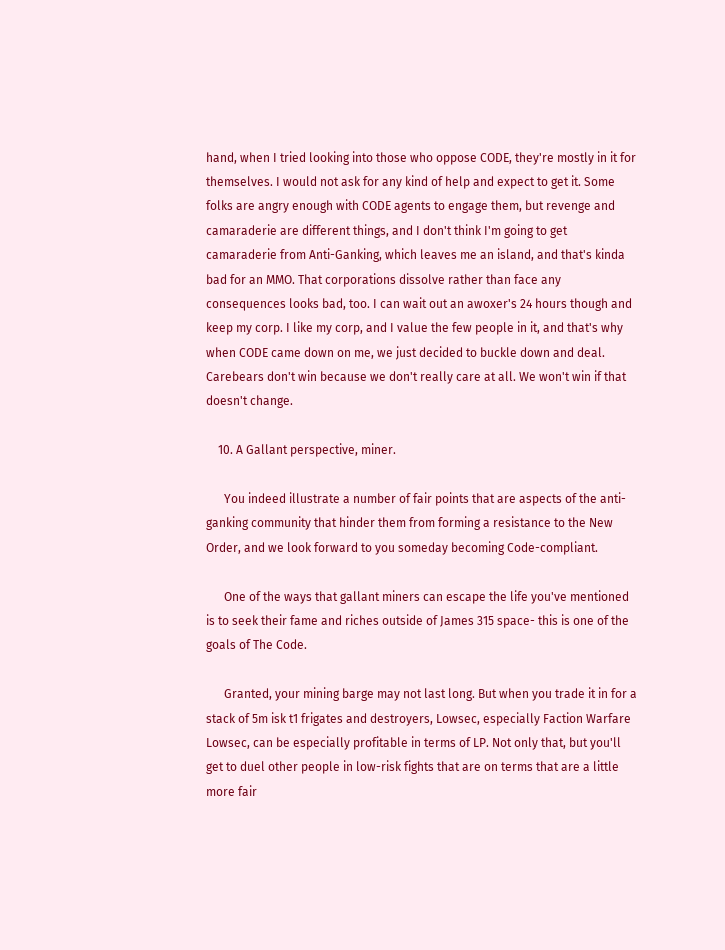hand, when I tried looking into those who oppose CODE, they're mostly in it for themselves. I would not ask for any kind of help and expect to get it. Some folks are angry enough with CODE agents to engage them, but revenge and camaraderie are different things, and I don't think I'm going to get camaraderie from Anti-Ganking, which leaves me an island, and that's kinda bad for an MMO. That corporations dissolve rather than face any consequences looks bad, too. I can wait out an awoxer's 24 hours though and keep my corp. I like my corp, and I value the few people in it, and that's why when CODE came down on me, we just decided to buckle down and deal. Carebears don't win because we don't really care at all. We won't win if that doesn't change.

    10. A Gallant perspective, miner.

      You indeed illustrate a number of fair points that are aspects of the anti-ganking community that hinder them from forming a resistance to the New Order, and we look forward to you someday becoming Code-compliant.

      One of the ways that gallant miners can escape the life you've mentioned is to seek their fame and riches outside of James 315 space- this is one of the goals of The Code.

      Granted, your mining barge may not last long. But when you trade it in for a stack of 5m isk t1 frigates and destroyers, Lowsec, especially Faction Warfare Lowsec, can be especially profitable in terms of LP. Not only that, but you'll get to duel other people in low-risk fights that are on terms that are a little more fair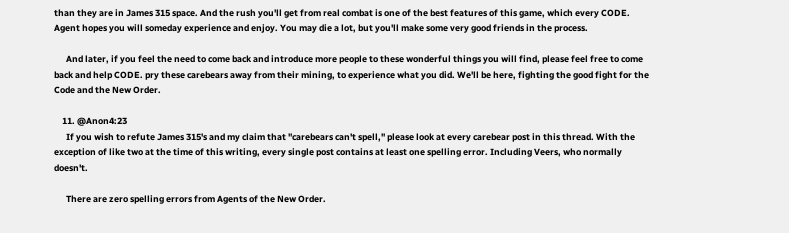than they are in James 315 space. And the rush you'll get from real combat is one of the best features of this game, which every CODE. Agent hopes you will someday experience and enjoy. You may die a lot, but you'll make some very good friends in the process.

      And later, if you feel the need to come back and introduce more people to these wonderful things you will find, please feel free to come back and help CODE. pry these carebears away from their mining, to experience what you did. We'll be here, fighting the good fight for the Code and the New Order.

    11. @Anon4:23
      If you wish to refute James 315's and my claim that "carebears can't spell," please look at every carebear post in this thread. With the exception of like two at the time of this writing, every single post contains at least one spelling error. Including Veers, who normally doesn't.

      There are zero spelling errors from Agents of the New Order.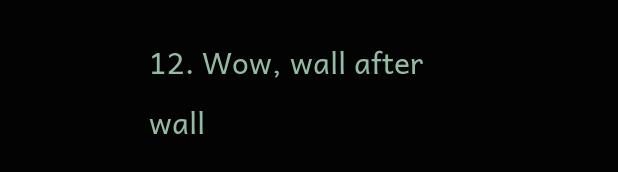12. Wow, wall after wall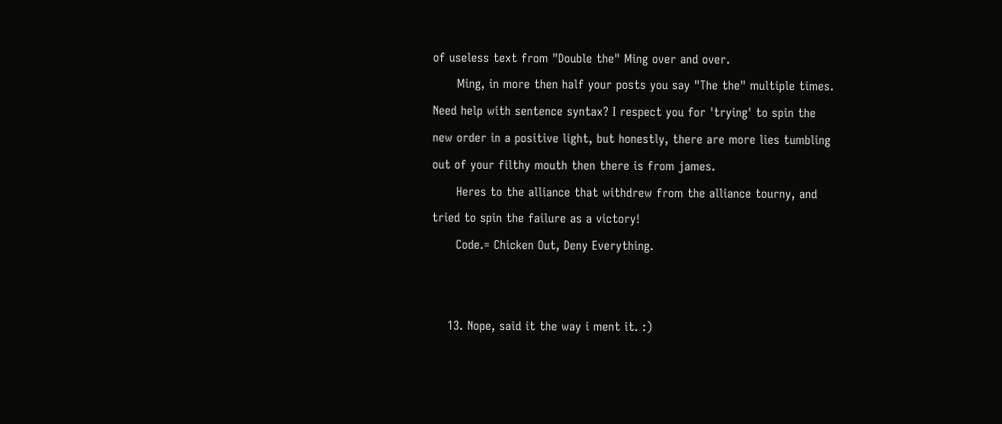of useless text from "Double the" Ming over and over.
      Ming, in more then half your posts you say "The the" multiple times. Need help with sentence syntax? I respect you for 'trying' to spin the new order in a positive light, but honestly, there are more lies tumbling out of your filthy mouth then there is from james.
      Heres to the alliance that withdrew from the alliance tourny, and tried to spin the failure as a victory!
      Code.= Chicken Out, Deny Everything.


    13. Nope, said it the way i ment it. :)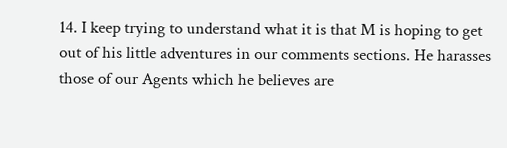14. I keep trying to understand what it is that M is hoping to get out of his little adventures in our comments sections. He harasses those of our Agents which he believes are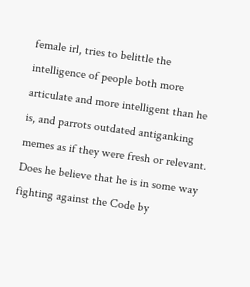female irl, tries to belittle the intelligence of people both more articulate and more intelligent than he is, and parrots outdated antiganking memes as if they were fresh or relevant. Does he believe that he is in some way fighting against the Code by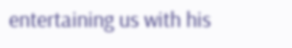entertaining us with his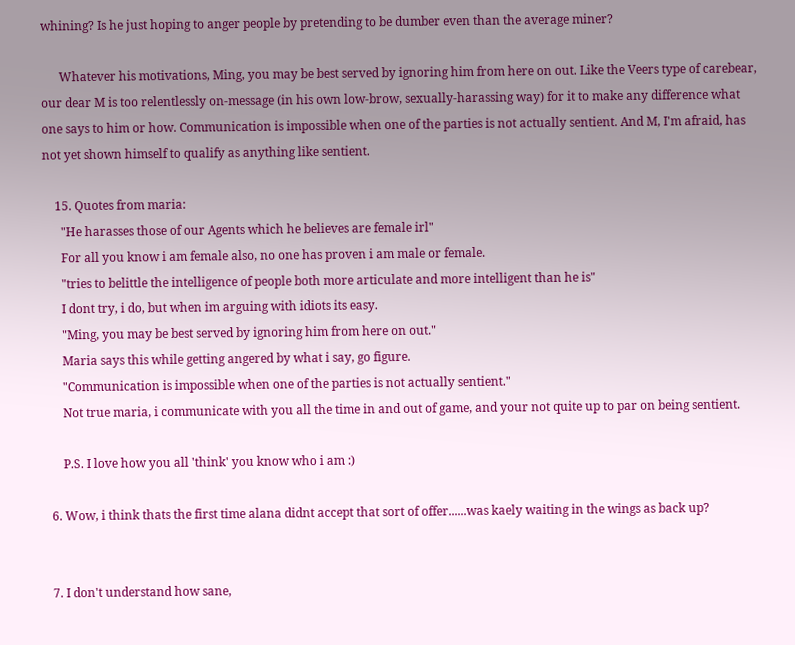whining? Is he just hoping to anger people by pretending to be dumber even than the average miner?

      Whatever his motivations, Ming, you may be best served by ignoring him from here on out. Like the Veers type of carebear, our dear M is too relentlessly on-message (in his own low-brow, sexually-harassing way) for it to make any difference what one says to him or how. Communication is impossible when one of the parties is not actually sentient. And M, I'm afraid, has not yet shown himself to qualify as anything like sentient.

    15. Quotes from maria:
      "He harasses those of our Agents which he believes are female irl"
      For all you know i am female also, no one has proven i am male or female.
      "tries to belittle the intelligence of people both more articulate and more intelligent than he is"
      I dont try, i do, but when im arguing with idiots its easy.
      "Ming, you may be best served by ignoring him from here on out."
      Maria says this while getting angered by what i say, go figure.
      "Communication is impossible when one of the parties is not actually sentient."
      Not true maria, i communicate with you all the time in and out of game, and your not quite up to par on being sentient.

      P.S. I love how you all 'think' you know who i am :)

  6. Wow, i think thats the first time alana didnt accept that sort of offer......was kaely waiting in the wings as back up?


  7. I don't understand how sane,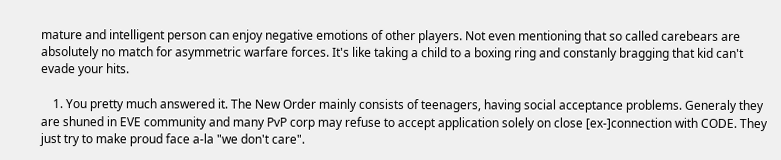mature and intelligent person can enjoy negative emotions of other players. Not even mentioning that so called carebears are absolutely no match for asymmetric warfare forces. It's like taking a child to a boxing ring and constanly bragging that kid can't evade your hits.

    1. You pretty much answered it. The New Order mainly consists of teenagers, having social acceptance problems. Generaly they are shuned in EVE community and many PvP corp may refuse to accept application solely on close [ex-]connection with CODE. They just try to make proud face a-la "we don't care".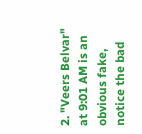2. "Veers Belvar" at 9:01 AM is an obvious fake, notice the bad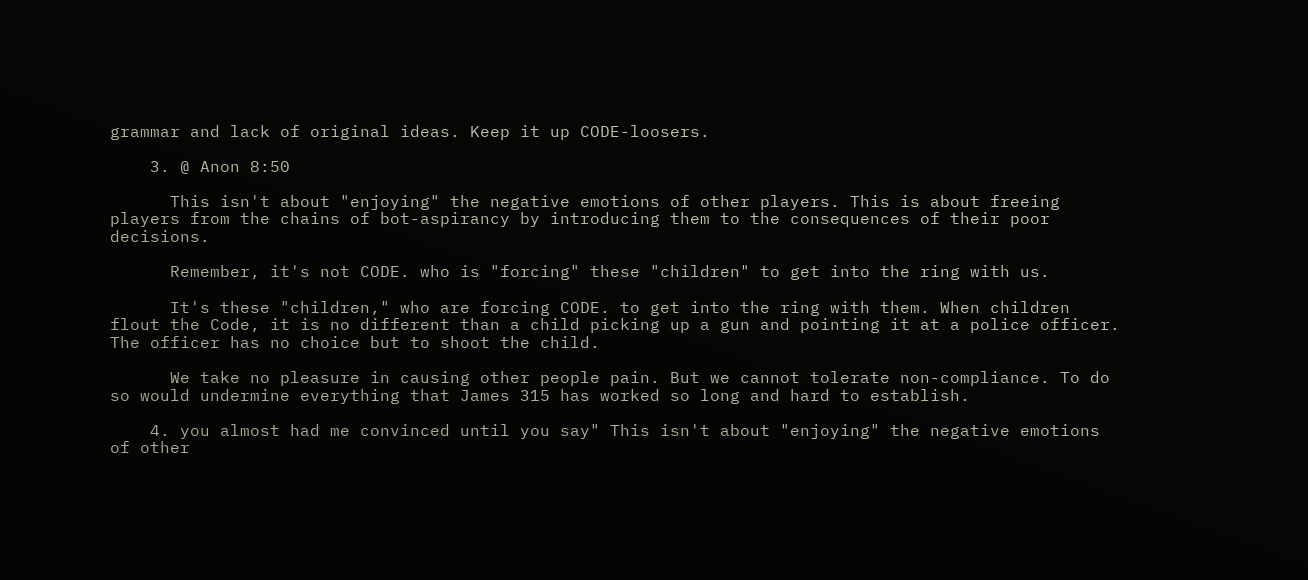grammar and lack of original ideas. Keep it up CODE-loosers.

    3. @ Anon 8:50

      This isn't about "enjoying" the negative emotions of other players. This is about freeing players from the chains of bot-aspirancy by introducing them to the consequences of their poor decisions.

      Remember, it's not CODE. who is "forcing" these "children" to get into the ring with us.

      It's these "children," who are forcing CODE. to get into the ring with them. When children flout the Code, it is no different than a child picking up a gun and pointing it at a police officer. The officer has no choice but to shoot the child.

      We take no pleasure in causing other people pain. But we cannot tolerate non-compliance. To do so would undermine everything that James 315 has worked so long and hard to establish.

    4. you almost had me convinced until you say" This isn't about "enjoying" the negative emotions of other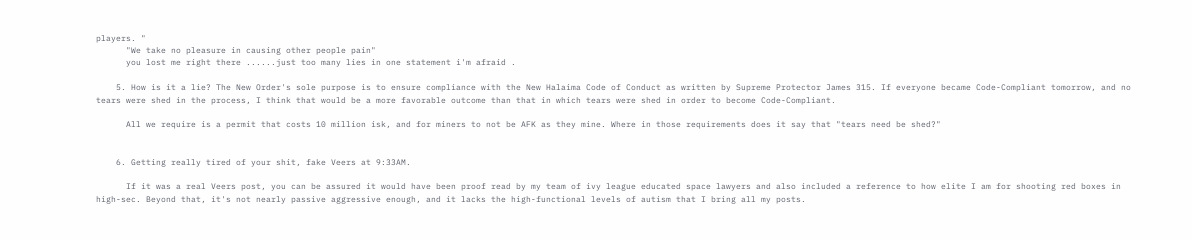players. "
      "We take no pleasure in causing other people pain"
      you lost me right there ......just too many lies in one statement i'm afraid .

    5. How is it a lie? The New Order's sole purpose is to ensure compliance with the New Halaima Code of Conduct as written by Supreme Protector James 315. If everyone became Code-Compliant tomorrow, and no tears were shed in the process, I think that would be a more favorable outcome than that in which tears were shed in order to become Code-Compliant.

      All we require is a permit that costs 10 million isk, and for miners to not be AFK as they mine. Where in those requirements does it say that "tears need be shed?"


    6. Getting really tired of your shit, fake Veers at 9:33AM.

      If it was a real Veers post, you can be assured it would have been proof read by my team of ivy league educated space lawyers and also included a reference to how elite I am for shooting red boxes in high-sec. Beyond that, it's not nearly passive aggressive enough, and it lacks the high-functional levels of autism that I bring all my posts.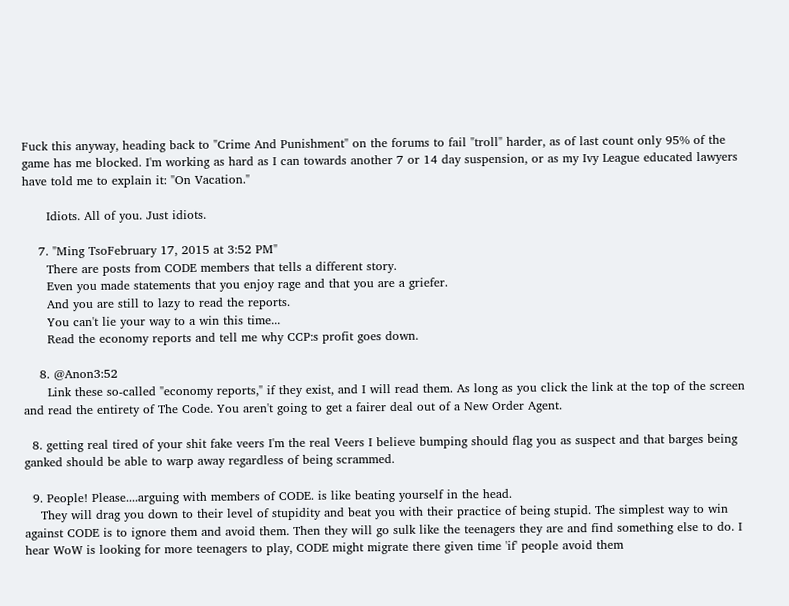Fuck this anyway, heading back to "Crime And Punishment" on the forums to fail "troll" harder, as of last count only 95% of the game has me blocked. I'm working as hard as I can towards another 7 or 14 day suspension, or as my Ivy League educated lawyers have told me to explain it: "On Vacation."

      Idiots. All of you. Just idiots.

    7. "Ming TsoFebruary 17, 2015 at 3:52 PM"
      There are posts from CODE members that tells a different story.
      Even you made statements that you enjoy rage and that you are a griefer.
      And you are still to lazy to read the reports.
      You can't lie your way to a win this time...
      Read the economy reports and tell me why CCP:s profit goes down.

    8. @Anon3:52
      Link these so-called "economy reports," if they exist, and I will read them. As long as you click the link at the top of the screen and read the entirety of The Code. You aren't going to get a fairer deal out of a New Order Agent.

  8. getting real tired of your shit fake veers I'm the real Veers I believe bumping should flag you as suspect and that barges being ganked should be able to warp away regardless of being scrammed.

  9. People! Please....arguing with members of CODE. is like beating yourself in the head.
    They will drag you down to their level of stupidity and beat you with their practice of being stupid. The simplest way to win against CODE is to ignore them and avoid them. Then they will go sulk like the teenagers they are and find something else to do. I hear WoW is looking for more teenagers to play, CODE might migrate there given time 'if' people avoid them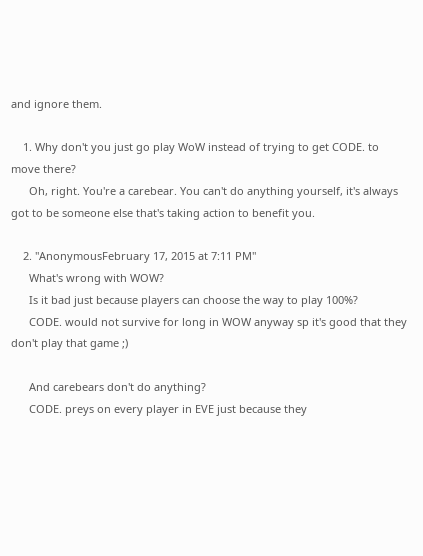and ignore them.

    1. Why don't you just go play WoW instead of trying to get CODE. to move there?
      Oh, right. You're a carebear. You can't do anything yourself, it's always got to be someone else that's taking action to benefit you.

    2. "AnonymousFebruary 17, 2015 at 7:11 PM"
      What's wrong with WOW?
      Is it bad just because players can choose the way to play 100%?
      CODE. would not survive for long in WOW anyway sp it's good that they don't play that game ;)

      And carebears don't do anything?
      CODE. preys on every player in EVE just because they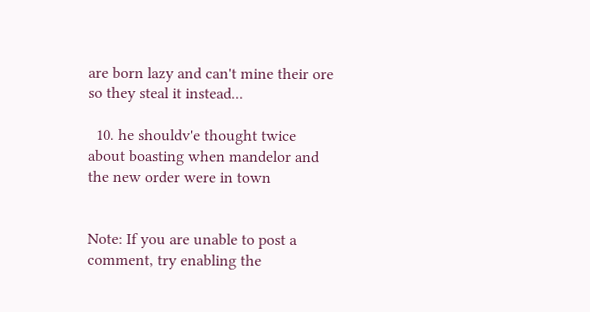are born lazy and can't mine their ore so they steal it instead...

  10. he shouldv'e thought twice about boasting when mandelor and the new order were in town


Note: If you are unable to post a comment, try enabling the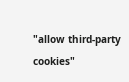"allow third-party cookies"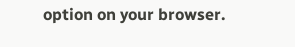option on your browser.